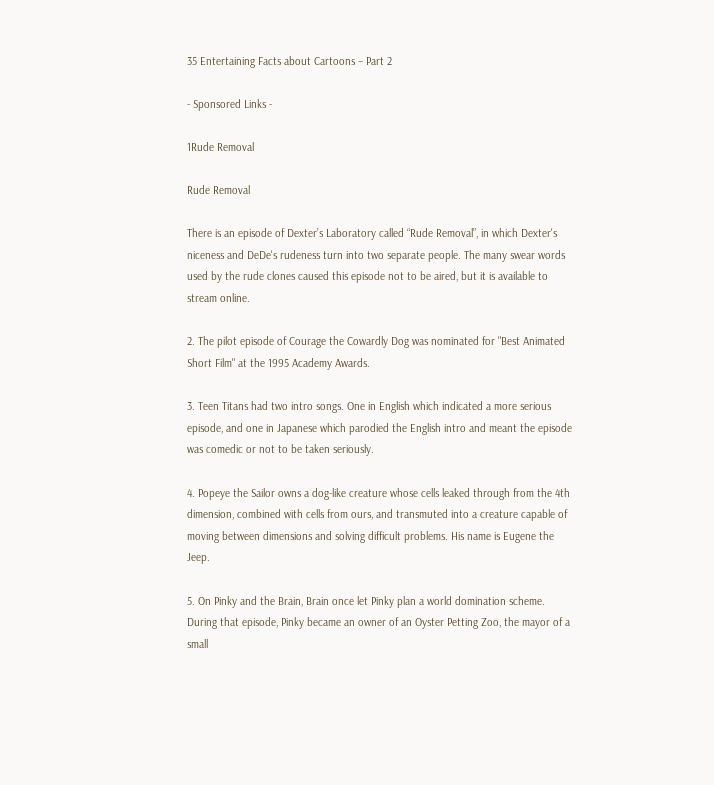35 Entertaining Facts about Cartoons – Part 2

- Sponsored Links -

1Rude Removal

Rude Removal

There is an episode of Dexter’s Laboratory called “Rude Removal”, in which Dexter's niceness and DeDe's rudeness turn into two separate people. The many swear words used by the rude clones caused this episode not to be aired, but it is available to stream online.

2. The pilot episode of Courage the Cowardly Dog was nominated for "Best Animated Short Film" at the 1995 Academy Awards.

3. Teen Titans had two intro songs. One in English which indicated a more serious episode, and one in Japanese which parodied the English intro and meant the episode was comedic or not to be taken seriously.

4. Popeye the Sailor owns a dog-like creature whose cells leaked through from the 4th dimension, combined with cells from ours, and transmuted into a creature capable of moving between dimensions and solving difficult problems. His name is Eugene the Jeep.

5. On Pinky and the Brain, Brain once let Pinky plan a world domination scheme. During that episode, Pinky became an owner of an Oyster Petting Zoo, the mayor of a small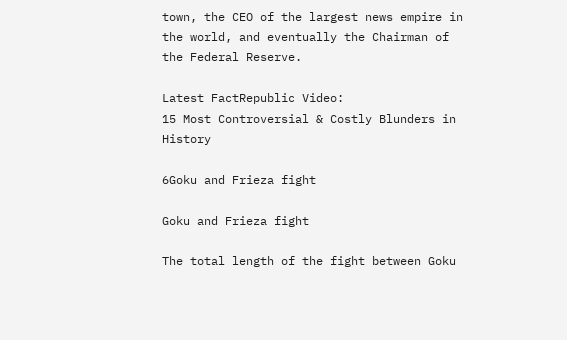town, the CEO of the largest news empire in the world, and eventually the Chairman of the Federal Reserve.

Latest FactRepublic Video:
15 Most Controversial & Costly Blunders in History

6Goku and Frieza fight

Goku and Frieza fight

The total length of the fight between Goku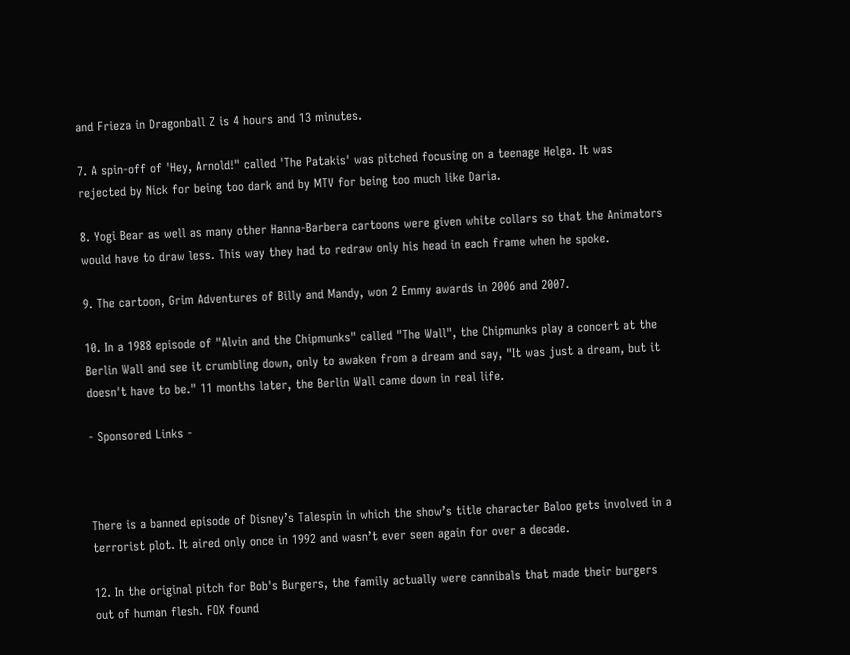and Frieza in Dragonball Z is 4 hours and 13 minutes.

7. A spin-off of 'Hey, Arnold!" called 'The Patakis' was pitched focusing on a teenage Helga. It was rejected by Nick for being too dark and by MTV for being too much like Daria.

8. Yogi Bear as well as many other Hanna-Barbera cartoons were given white collars so that the Animators would have to draw less. This way they had to redraw only his head in each frame when he spoke.

9. The cartoon, Grim Adventures of Billy and Mandy, won 2 Emmy awards in 2006 and 2007.

10. In a 1988 episode of "Alvin and the Chipmunks" called "The Wall", the Chipmunks play a concert at the Berlin Wall and see it crumbling down, only to awaken from a dream and say, "It was just a dream, but it doesn't have to be." 11 months later, the Berlin Wall came down in real life.

- Sponsored Links -



There is a banned episode of Disney’s Talespin in which the show’s title character Baloo gets involved in a terrorist plot. It aired only once in 1992 and wasn’t ever seen again for over a decade.

12. In the original pitch for Bob's Burgers, the family actually were cannibals that made their burgers out of human flesh. FOX found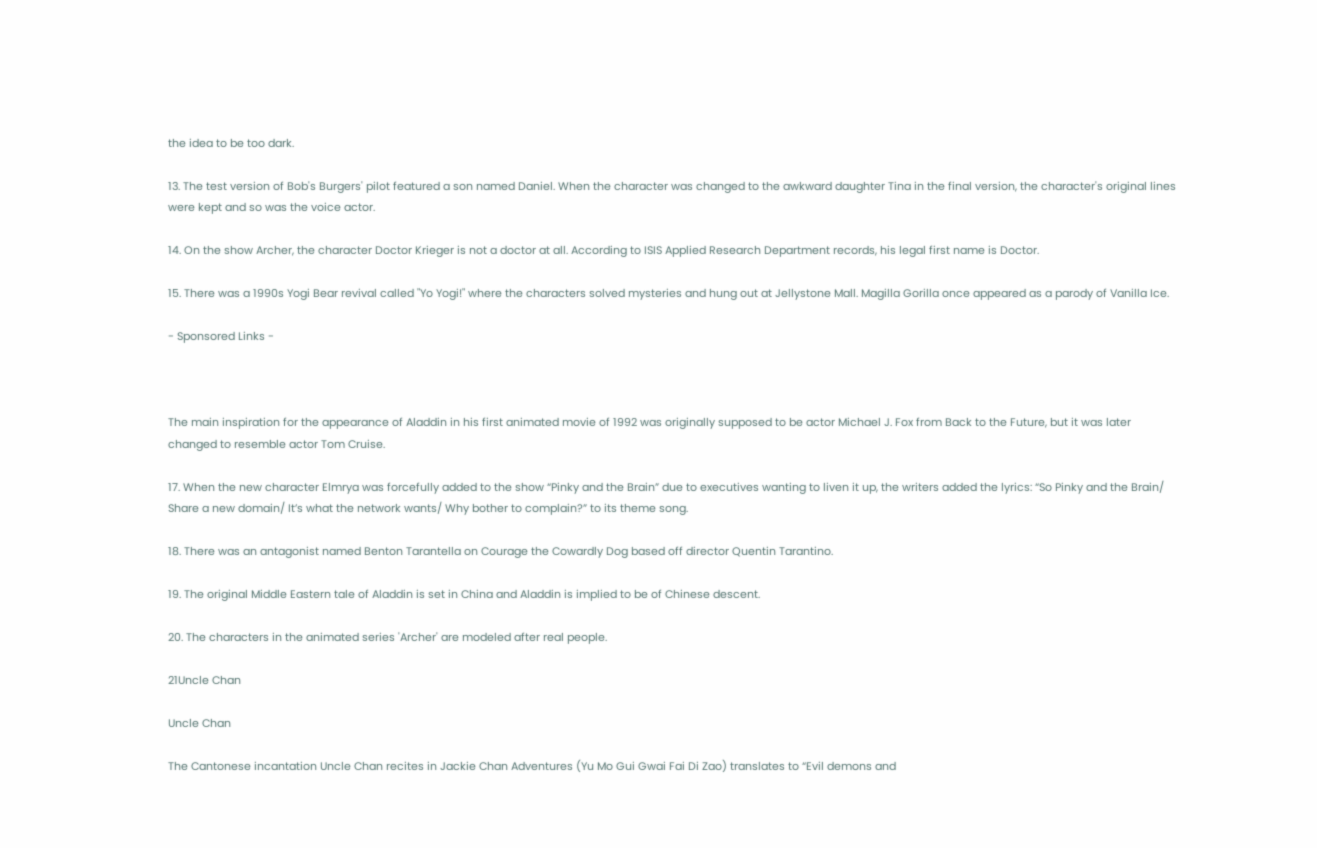the idea to be too dark.

13. The test version of Bob's Burgers' pilot featured a son named Daniel. When the character was changed to the awkward daughter Tina in the final version, the character's original lines were kept and so was the voice actor.

14. On the show Archer, the character Doctor Krieger is not a doctor at all. According to ISIS Applied Research Department records, his legal first name is Doctor.

15. There was a 1990s Yogi Bear revival called "Yo Yogi!" where the characters solved mysteries and hung out at Jellystone Mall. Magilla Gorilla once appeared as a parody of Vanilla Ice.

- Sponsored Links -



The main inspiration for the appearance of Aladdin in his first animated movie of 1992 was originally supposed to be actor Michael J. Fox from Back to the Future, but it was later changed to resemble actor Tom Cruise.

17. When the new character Elmrya was forcefully added to the show “Pinky and the Brain” due to executives wanting to liven it up, the writers added the lyrics: “So Pinky and the Brain/ Share a new domain/ It’s what the network wants/ Why bother to complain?” to its theme song.

18. There was an antagonist named Benton Tarantella on Courage the Cowardly Dog based off director Quentin Tarantino.

19. The original Middle Eastern tale of Aladdin is set in China and Aladdin is implied to be of Chinese descent.

20. The characters in the animated series 'Archer' are modeled after real people.

21Uncle Chan

Uncle Chan

The Cantonese incantation Uncle Chan recites in Jackie Chan Adventures (Yu Mo Gui Gwai Fai Di Zao) translates to “Evil demons and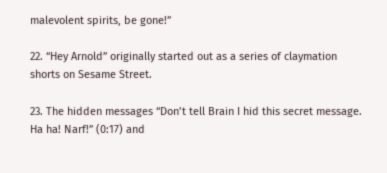malevolent spirits, be gone!”

22. “Hey Arnold” originally started out as a series of claymation shorts on Sesame Street.

23. The hidden messages “Don’t tell Brain I hid this secret message. Ha ha! Narf!” (0:17) and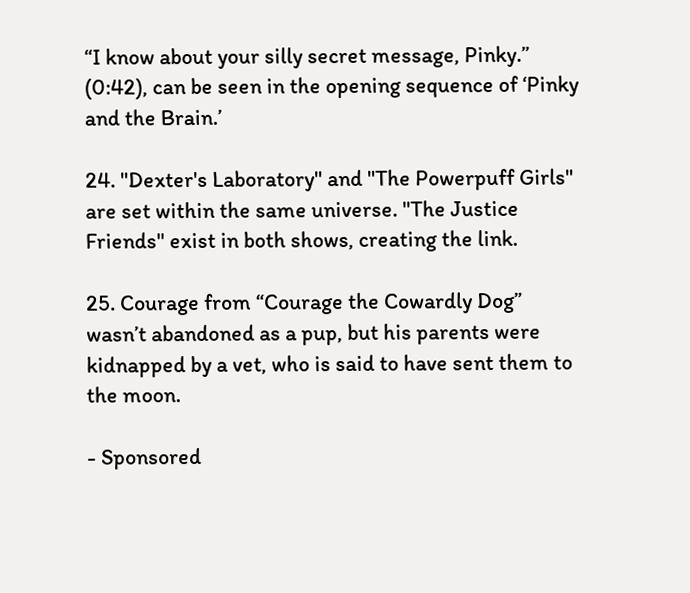“I know about your silly secret message, Pinky.” (0:42), can be seen in the opening sequence of ‘Pinky and the Brain.’

24. "Dexter's Laboratory" and "The Powerpuff Girls" are set within the same universe. "The Justice Friends" exist in both shows, creating the link.

25. Courage from “Courage the Cowardly Dog” wasn’t abandoned as a pup, but his parents were kidnapped by a vet, who is said to have sent them to the moon.

- Sponsored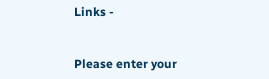Links -


Please enter your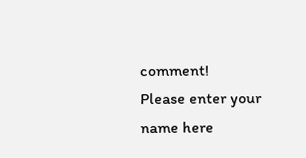comment!
Please enter your name here